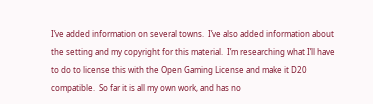I’ve added information on several towns.  I’ve also added information about the setting and my copyright for this material.  I’m researching what I’ll have to do to license this with the Open Gaming License and make it D20 compatible.  So far it is all my own work, and has no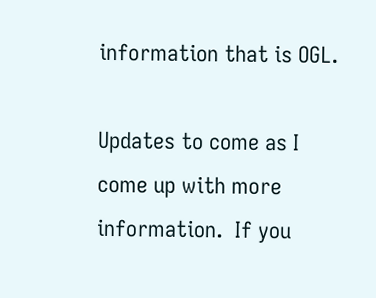information that is OGL.

Updates to come as I come up with more information.  If you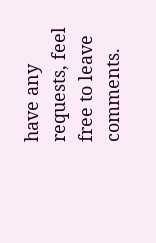have any requests, feel free to leave comments.